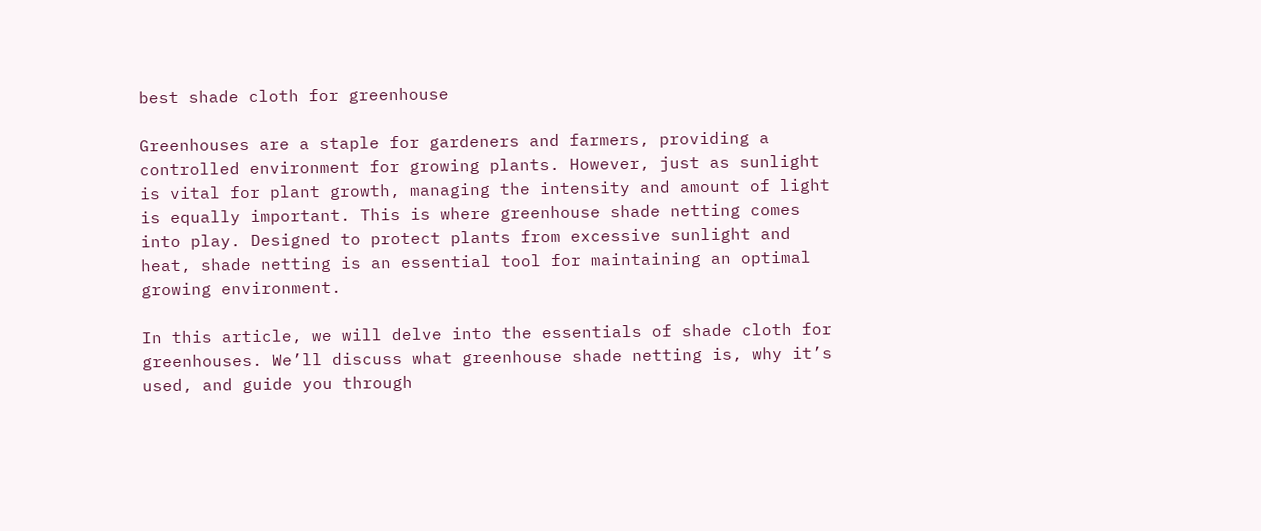best shade cloth for greenhouse

Greenhouses are a staple for gardeners and farmers, providing a controlled environment for growing plants. However, just as sunlight is vital for plant growth, managing the intensity and amount of light is equally important. This is where greenhouse shade netting comes into play. Designed to protect plants from excessive sunlight and heat, shade netting is an essential tool for maintaining an optimal growing environment.

In this article, we will delve into the essentials of shade cloth for greenhouses. We’ll discuss what greenhouse shade netting is, why it’s used, and guide you through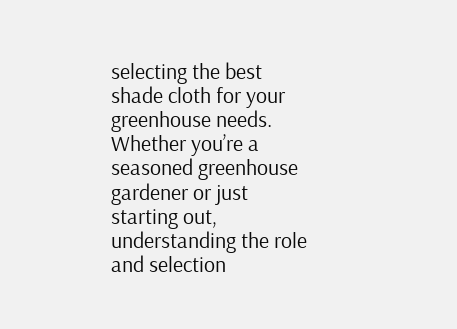selecting the best shade cloth for your greenhouse needs. Whether you’re a seasoned greenhouse gardener or just starting out, understanding the role and selection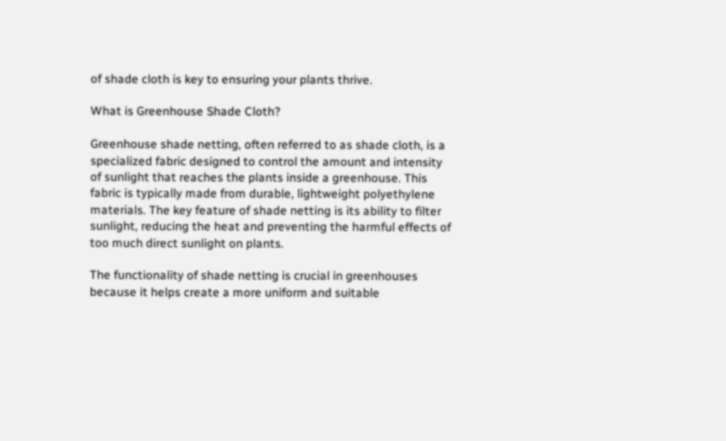of shade cloth is key to ensuring your plants thrive.

What is Greenhouse Shade Cloth?

Greenhouse shade netting, often referred to as shade cloth, is a specialized fabric designed to control the amount and intensity of sunlight that reaches the plants inside a greenhouse. This fabric is typically made from durable, lightweight polyethylene materials. The key feature of shade netting is its ability to filter sunlight, reducing the heat and preventing the harmful effects of too much direct sunlight on plants.

The functionality of shade netting is crucial in greenhouses because it helps create a more uniform and suitable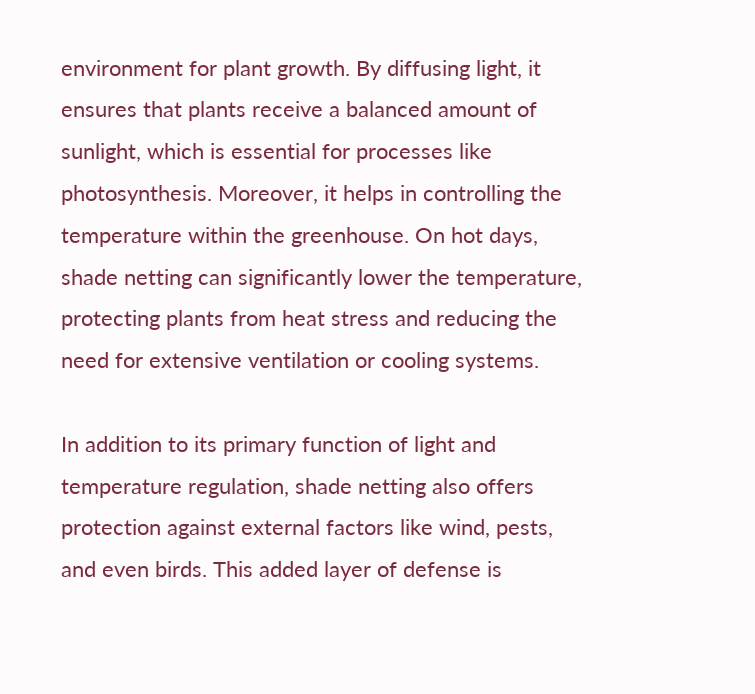environment for plant growth. By diffusing light, it ensures that plants receive a balanced amount of sunlight, which is essential for processes like photosynthesis. Moreover, it helps in controlling the temperature within the greenhouse. On hot days, shade netting can significantly lower the temperature, protecting plants from heat stress and reducing the need for extensive ventilation or cooling systems.

In addition to its primary function of light and temperature regulation, shade netting also offers protection against external factors like wind, pests, and even birds. This added layer of defense is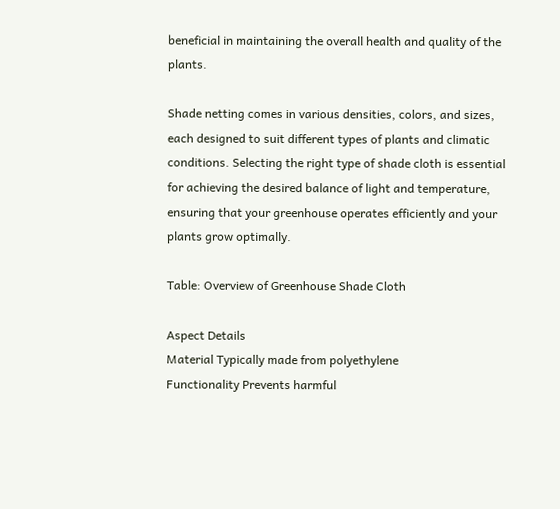beneficial in maintaining the overall health and quality of the plants.

Shade netting comes in various densities, colors, and sizes, each designed to suit different types of plants and climatic conditions. Selecting the right type of shade cloth is essential for achieving the desired balance of light and temperature, ensuring that your greenhouse operates efficiently and your plants grow optimally.

Table: Overview of Greenhouse Shade Cloth

Aspect Details
Material Typically made from polyethylene
Functionality Prevents harmful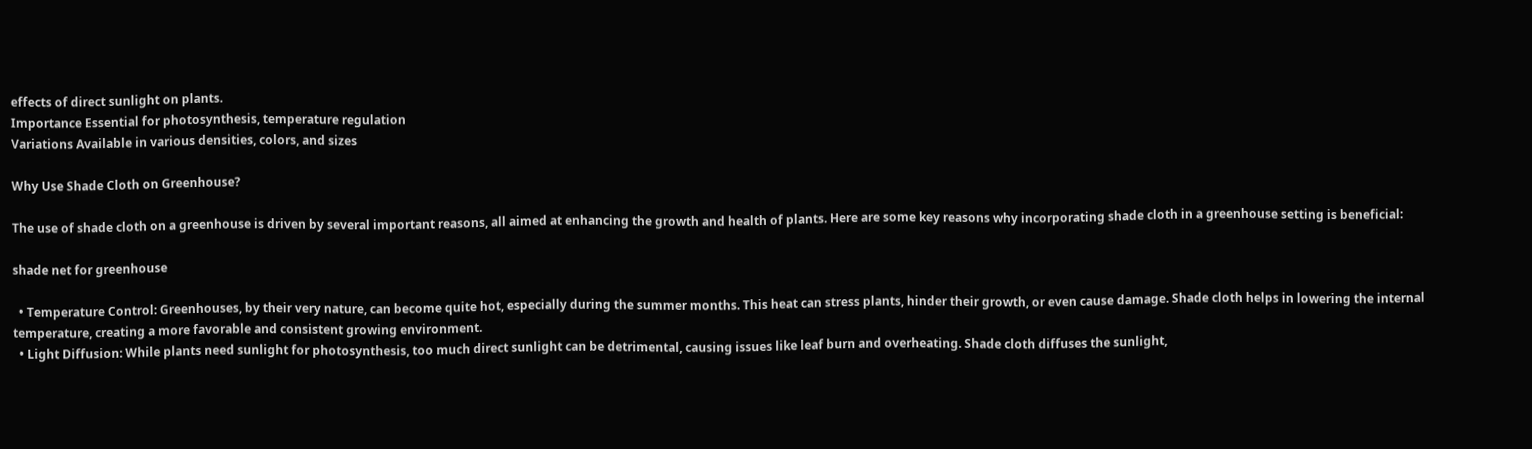effects of direct sunlight on plants.
Importance Essential for photosynthesis, temperature regulation
Variations Available in various densities, colors, and sizes

Why Use Shade Cloth on Greenhouse?

The use of shade cloth on a greenhouse is driven by several important reasons, all aimed at enhancing the growth and health of plants. Here are some key reasons why incorporating shade cloth in a greenhouse setting is beneficial:

shade net for greenhouse

  • Temperature Control: Greenhouses, by their very nature, can become quite hot, especially during the summer months. This heat can stress plants, hinder their growth, or even cause damage. Shade cloth helps in lowering the internal temperature, creating a more favorable and consistent growing environment.
  • Light Diffusion: While plants need sunlight for photosynthesis, too much direct sunlight can be detrimental, causing issues like leaf burn and overheating. Shade cloth diffuses the sunlight,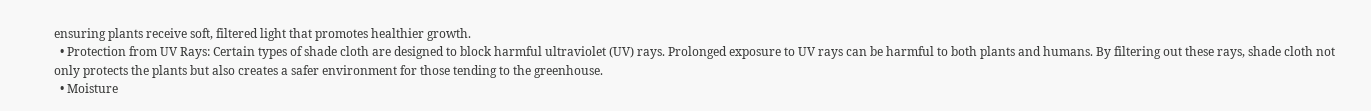ensuring plants receive soft, filtered light that promotes healthier growth.
  • Protection from UV Rays: Certain types of shade cloth are designed to block harmful ultraviolet (UV) rays. Prolonged exposure to UV rays can be harmful to both plants and humans. By filtering out these rays, shade cloth not only protects the plants but also creates a safer environment for those tending to the greenhouse.
  • Moisture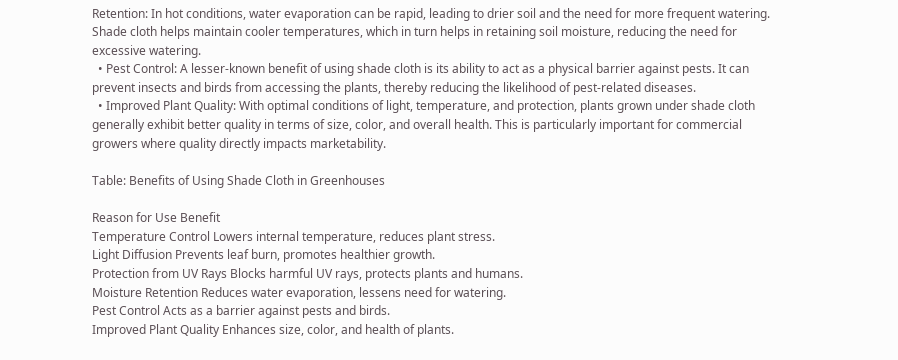Retention: In hot conditions, water evaporation can be rapid, leading to drier soil and the need for more frequent watering. Shade cloth helps maintain cooler temperatures, which in turn helps in retaining soil moisture, reducing the need for excessive watering.
  • Pest Control: A lesser-known benefit of using shade cloth is its ability to act as a physical barrier against pests. It can prevent insects and birds from accessing the plants, thereby reducing the likelihood of pest-related diseases.
  • Improved Plant Quality: With optimal conditions of light, temperature, and protection, plants grown under shade cloth generally exhibit better quality in terms of size, color, and overall health. This is particularly important for commercial growers where quality directly impacts marketability.

Table: Benefits of Using Shade Cloth in Greenhouses

Reason for Use Benefit
Temperature Control Lowers internal temperature, reduces plant stress.
Light Diffusion Prevents leaf burn, promotes healthier growth.
Protection from UV Rays Blocks harmful UV rays, protects plants and humans.
Moisture Retention Reduces water evaporation, lessens need for watering.
Pest Control Acts as a barrier against pests and birds.
Improved Plant Quality Enhances size, color, and health of plants.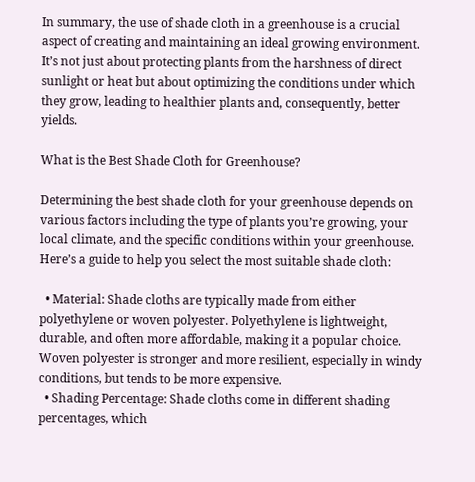In summary, the use of shade cloth in a greenhouse is a crucial aspect of creating and maintaining an ideal growing environment. It’s not just about protecting plants from the harshness of direct sunlight or heat but about optimizing the conditions under which they grow, leading to healthier plants and, consequently, better yields.

What is the Best Shade Cloth for Greenhouse?

Determining the best shade cloth for your greenhouse depends on various factors including the type of plants you’re growing, your local climate, and the specific conditions within your greenhouse. Here’s a guide to help you select the most suitable shade cloth:

  • Material: Shade cloths are typically made from either polyethylene or woven polyester. Polyethylene is lightweight, durable, and often more affordable, making it a popular choice. Woven polyester is stronger and more resilient, especially in windy conditions, but tends to be more expensive.
  • Shading Percentage: Shade cloths come in different shading percentages, which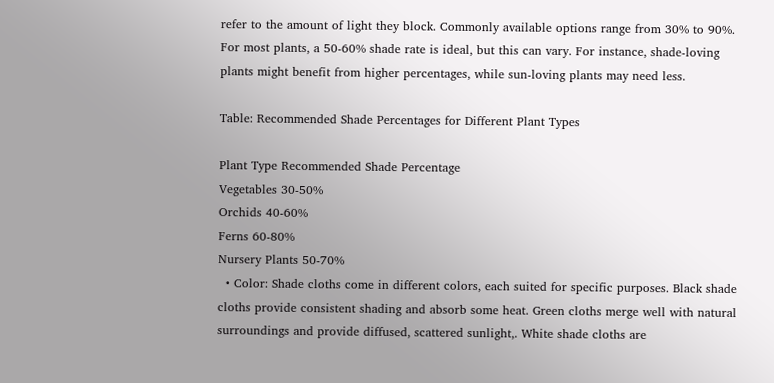refer to the amount of light they block. Commonly available options range from 30% to 90%. For most plants, a 50-60% shade rate is ideal, but this can vary. For instance, shade-loving plants might benefit from higher percentages, while sun-loving plants may need less.

Table: Recommended Shade Percentages for Different Plant Types

Plant Type Recommended Shade Percentage
Vegetables 30-50%
Orchids 40-60%
Ferns 60-80%
Nursery Plants 50-70%
  • Color: Shade cloths come in different colors, each suited for specific purposes. Black shade cloths provide consistent shading and absorb some heat. Green cloths merge well with natural surroundings and provide diffused, scattered sunlight,. White shade cloths are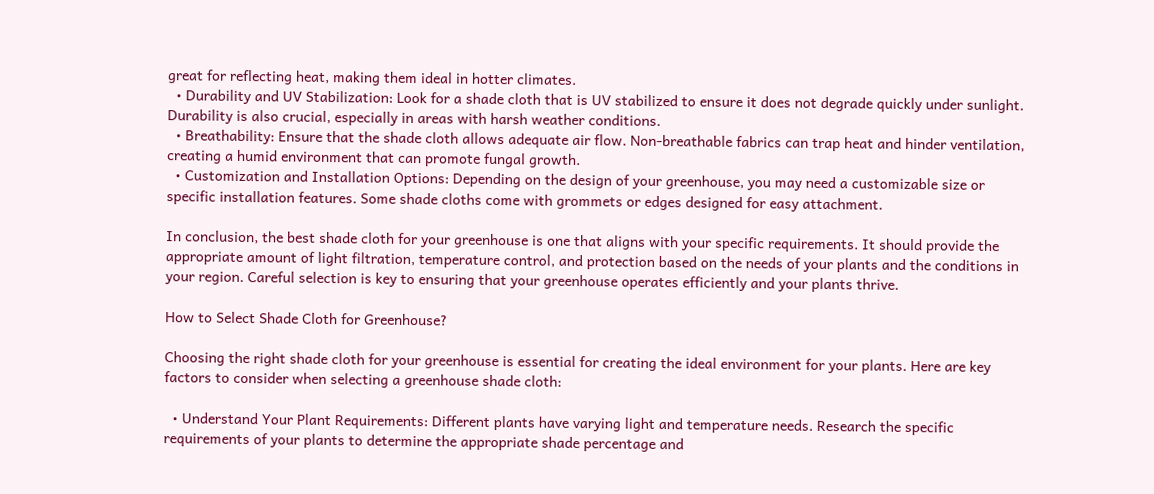great for reflecting heat, making them ideal in hotter climates.
  • Durability and UV Stabilization: Look for a shade cloth that is UV stabilized to ensure it does not degrade quickly under sunlight. Durability is also crucial, especially in areas with harsh weather conditions.
  • Breathability: Ensure that the shade cloth allows adequate air flow. Non-breathable fabrics can trap heat and hinder ventilation, creating a humid environment that can promote fungal growth.
  • Customization and Installation Options: Depending on the design of your greenhouse, you may need a customizable size or specific installation features. Some shade cloths come with grommets or edges designed for easy attachment.

In conclusion, the best shade cloth for your greenhouse is one that aligns with your specific requirements. It should provide the appropriate amount of light filtration, temperature control, and protection based on the needs of your plants and the conditions in your region. Careful selection is key to ensuring that your greenhouse operates efficiently and your plants thrive.

How to Select Shade Cloth for Greenhouse?

Choosing the right shade cloth for your greenhouse is essential for creating the ideal environment for your plants. Here are key factors to consider when selecting a greenhouse shade cloth:

  • Understand Your Plant Requirements: Different plants have varying light and temperature needs. Research the specific requirements of your plants to determine the appropriate shade percentage and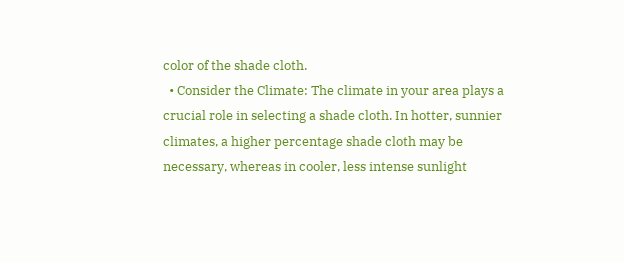color of the shade cloth.
  • Consider the Climate: The climate in your area plays a crucial role in selecting a shade cloth. In hotter, sunnier climates, a higher percentage shade cloth may be necessary, whereas in cooler, less intense sunlight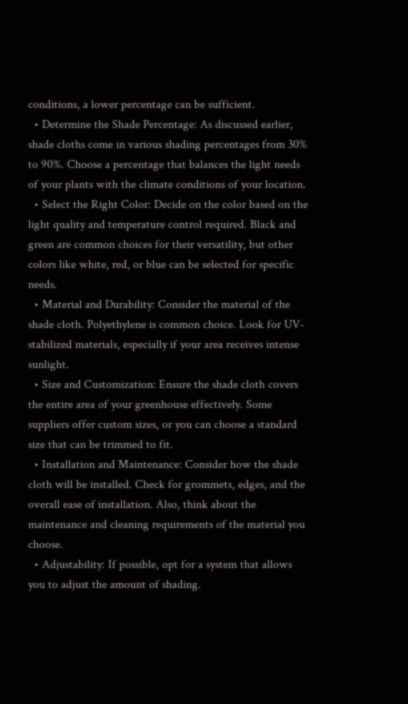conditions, a lower percentage can be sufficient.
  • Determine the Shade Percentage: As discussed earlier, shade cloths come in various shading percentages from 30% to 90%. Choose a percentage that balances the light needs of your plants with the climate conditions of your location.
  • Select the Right Color: Decide on the color based on the light quality and temperature control required. Black and green are common choices for their versatility, but other colors like white, red, or blue can be selected for specific needs.
  • Material and Durability: Consider the material of the shade cloth. Polyethylene is common choice. Look for UV-stabilized materials, especially if your area receives intense sunlight.
  • Size and Customization: Ensure the shade cloth covers the entire area of your greenhouse effectively. Some suppliers offer custom sizes, or you can choose a standard size that can be trimmed to fit.
  • Installation and Maintenance: Consider how the shade cloth will be installed. Check for grommets, edges, and the overall ease of installation. Also, think about the maintenance and cleaning requirements of the material you choose.
  • Adjustability: If possible, opt for a system that allows you to adjust the amount of shading.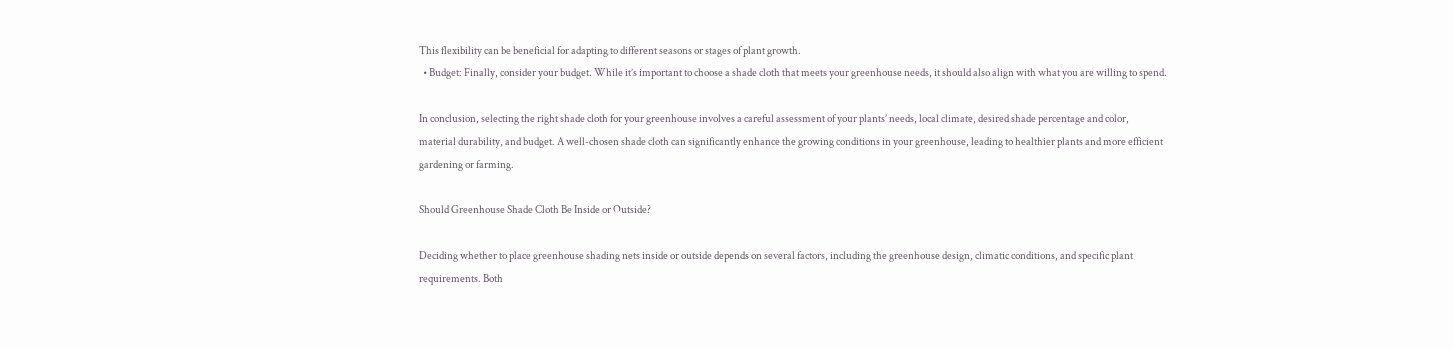This flexibility can be beneficial for adapting to different seasons or stages of plant growth.
  • Budget: Finally, consider your budget. While it’s important to choose a shade cloth that meets your greenhouse needs, it should also align with what you are willing to spend.

In conclusion, selecting the right shade cloth for your greenhouse involves a careful assessment of your plants’ needs, local climate, desired shade percentage and color, material durability, and budget. A well-chosen shade cloth can significantly enhance the growing conditions in your greenhouse, leading to healthier plants and more efficient gardening or farming.

Should Greenhouse Shade Cloth Be Inside or Outside?

Deciding whether to place greenhouse shading nets inside or outside depends on several factors, including the greenhouse design, climatic conditions, and specific plant requirements. Both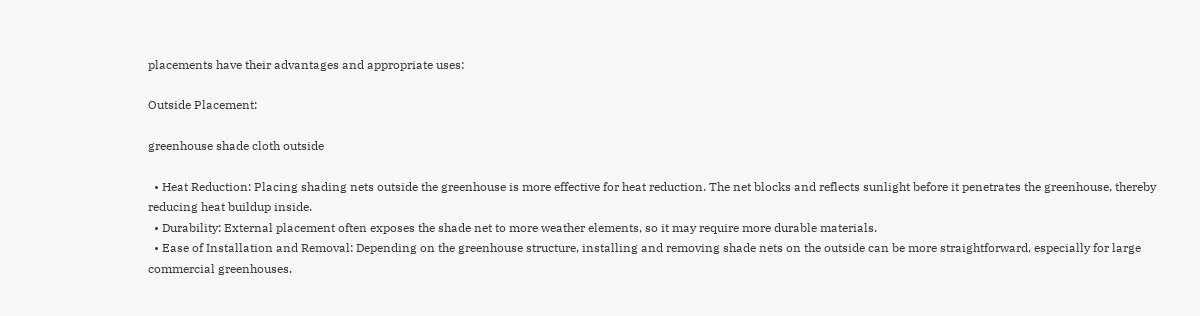placements have their advantages and appropriate uses:

Outside Placement:

greenhouse shade cloth outside

  • Heat Reduction: Placing shading nets outside the greenhouse is more effective for heat reduction. The net blocks and reflects sunlight before it penetrates the greenhouse, thereby reducing heat buildup inside.
  • Durability: External placement often exposes the shade net to more weather elements, so it may require more durable materials.
  • Ease of Installation and Removal: Depending on the greenhouse structure, installing and removing shade nets on the outside can be more straightforward, especially for large commercial greenhouses.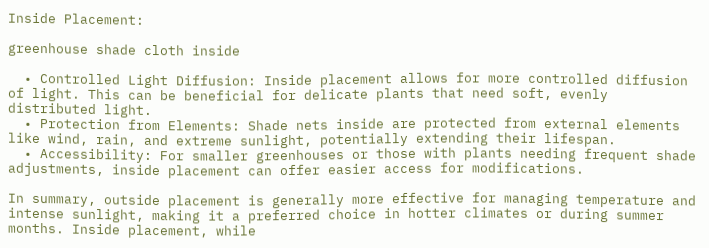Inside Placement:

greenhouse shade cloth inside

  • Controlled Light Diffusion: Inside placement allows for more controlled diffusion of light. This can be beneficial for delicate plants that need soft, evenly distributed light.
  • Protection from Elements: Shade nets inside are protected from external elements like wind, rain, and extreme sunlight, potentially extending their lifespan.
  • Accessibility: For smaller greenhouses or those with plants needing frequent shade adjustments, inside placement can offer easier access for modifications.

In summary, outside placement is generally more effective for managing temperature and intense sunlight, making it a preferred choice in hotter climates or during summer months. Inside placement, while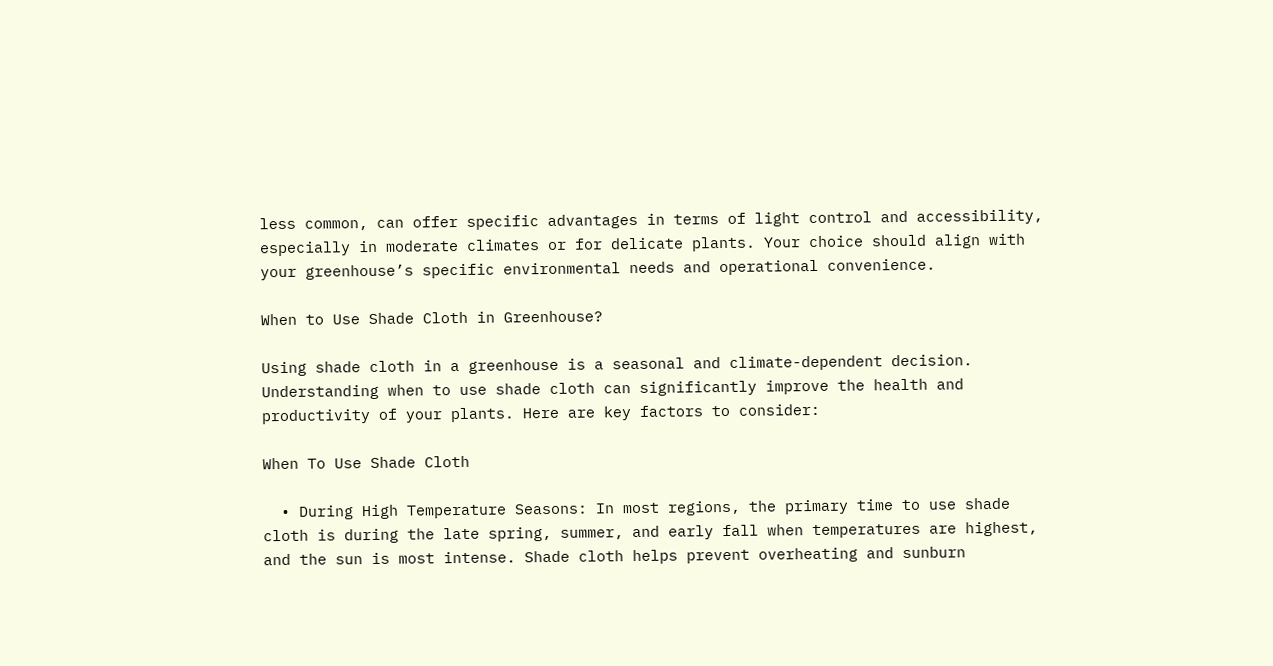less common, can offer specific advantages in terms of light control and accessibility, especially in moderate climates or for delicate plants. Your choice should align with your greenhouse’s specific environmental needs and operational convenience.

When to Use Shade Cloth in Greenhouse?

Using shade cloth in a greenhouse is a seasonal and climate-dependent decision. Understanding when to use shade cloth can significantly improve the health and productivity of your plants. Here are key factors to consider:

When To Use Shade Cloth

  • During High Temperature Seasons: In most regions, the primary time to use shade cloth is during the late spring, summer, and early fall when temperatures are highest, and the sun is most intense. Shade cloth helps prevent overheating and sunburn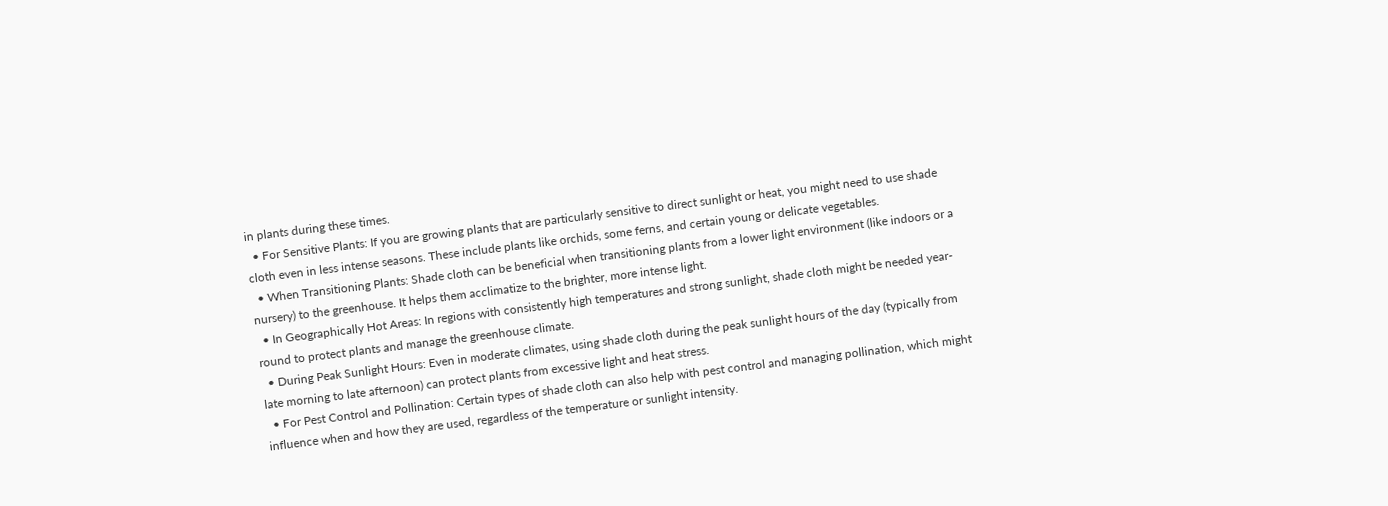in plants during these times.
  • For Sensitive Plants: If you are growing plants that are particularly sensitive to direct sunlight or heat, you might need to use shade cloth even in less intense seasons. These include plants like orchids, some ferns, and certain young or delicate vegetables.
  • When Transitioning Plants: Shade cloth can be beneficial when transitioning plants from a lower light environment (like indoors or a nursery) to the greenhouse. It helps them acclimatize to the brighter, more intense light.
  • In Geographically Hot Areas: In regions with consistently high temperatures and strong sunlight, shade cloth might be needed year-round to protect plants and manage the greenhouse climate.
  • During Peak Sunlight Hours: Even in moderate climates, using shade cloth during the peak sunlight hours of the day (typically from late morning to late afternoon) can protect plants from excessive light and heat stress.
  • For Pest Control and Pollination: Certain types of shade cloth can also help with pest control and managing pollination, which might influence when and how they are used, regardless of the temperature or sunlight intensity.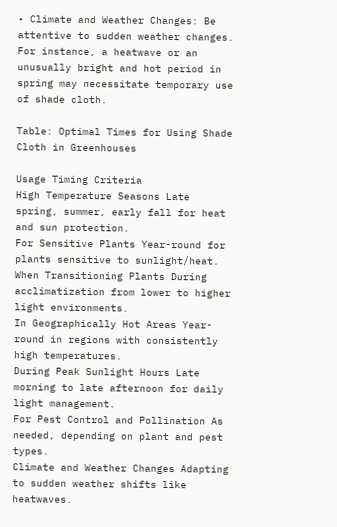• Climate and Weather Changes: Be attentive to sudden weather changes. For instance, a heatwave or an unusually bright and hot period in spring may necessitate temporary use of shade cloth.

Table: Optimal Times for Using Shade Cloth in Greenhouses

Usage Timing Criteria
High Temperature Seasons Late spring, summer, early fall for heat and sun protection.
For Sensitive Plants Year-round for plants sensitive to sunlight/heat.
When Transitioning Plants During acclimatization from lower to higher light environments.
In Geographically Hot Areas Year-round in regions with consistently high temperatures.
During Peak Sunlight Hours Late morning to late afternoon for daily light management.
For Pest Control and Pollination As needed, depending on plant and pest types.
Climate and Weather Changes Adapting to sudden weather shifts like heatwaves.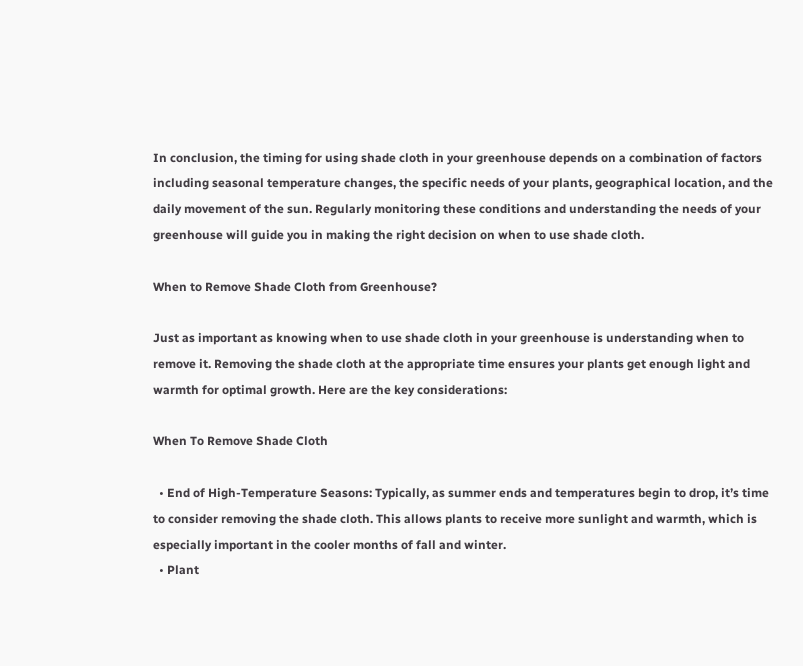In conclusion, the timing for using shade cloth in your greenhouse depends on a combination of factors including seasonal temperature changes, the specific needs of your plants, geographical location, and the daily movement of the sun. Regularly monitoring these conditions and understanding the needs of your greenhouse will guide you in making the right decision on when to use shade cloth.

When to Remove Shade Cloth from Greenhouse?

Just as important as knowing when to use shade cloth in your greenhouse is understanding when to remove it. Removing the shade cloth at the appropriate time ensures your plants get enough light and warmth for optimal growth. Here are the key considerations:

When To Remove Shade Cloth

  • End of High-Temperature Seasons: Typically, as summer ends and temperatures begin to drop, it’s time to consider removing the shade cloth. This allows plants to receive more sunlight and warmth, which is especially important in the cooler months of fall and winter.
  • Plant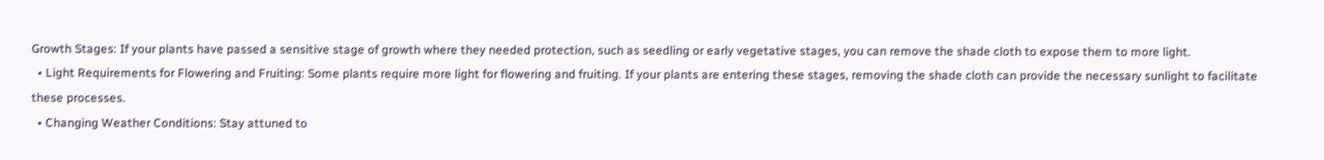Growth Stages: If your plants have passed a sensitive stage of growth where they needed protection, such as seedling or early vegetative stages, you can remove the shade cloth to expose them to more light.
  • Light Requirements for Flowering and Fruiting: Some plants require more light for flowering and fruiting. If your plants are entering these stages, removing the shade cloth can provide the necessary sunlight to facilitate these processes.
  • Changing Weather Conditions: Stay attuned to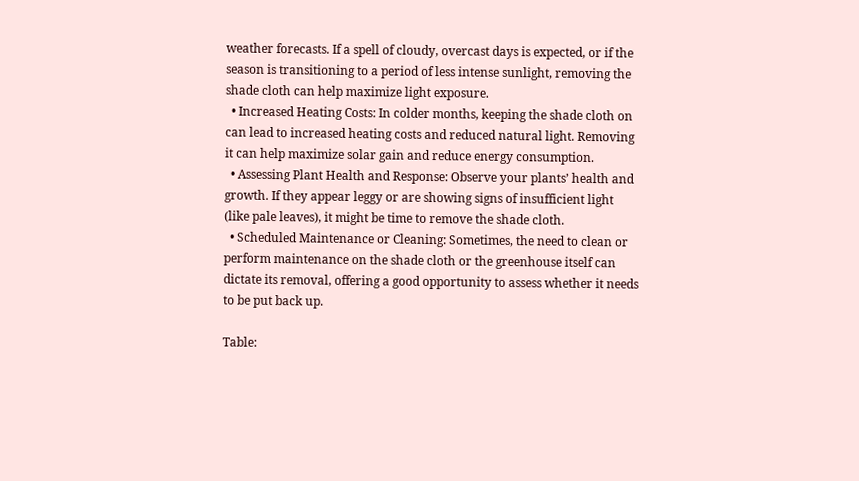weather forecasts. If a spell of cloudy, overcast days is expected, or if the season is transitioning to a period of less intense sunlight, removing the shade cloth can help maximize light exposure.
  • Increased Heating Costs: In colder months, keeping the shade cloth on can lead to increased heating costs and reduced natural light. Removing it can help maximize solar gain and reduce energy consumption.
  • Assessing Plant Health and Response: Observe your plants’ health and growth. If they appear leggy or are showing signs of insufficient light (like pale leaves), it might be time to remove the shade cloth.
  • Scheduled Maintenance or Cleaning: Sometimes, the need to clean or perform maintenance on the shade cloth or the greenhouse itself can dictate its removal, offering a good opportunity to assess whether it needs to be put back up.

Table: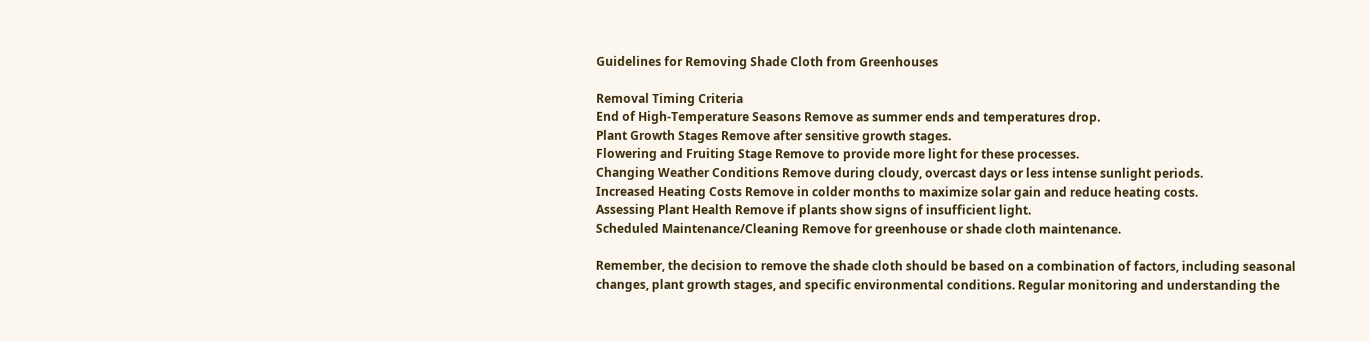Guidelines for Removing Shade Cloth from Greenhouses

Removal Timing Criteria
End of High-Temperature Seasons Remove as summer ends and temperatures drop.
Plant Growth Stages Remove after sensitive growth stages.
Flowering and Fruiting Stage Remove to provide more light for these processes.
Changing Weather Conditions Remove during cloudy, overcast days or less intense sunlight periods.
Increased Heating Costs Remove in colder months to maximize solar gain and reduce heating costs.
Assessing Plant Health Remove if plants show signs of insufficient light.
Scheduled Maintenance/Cleaning Remove for greenhouse or shade cloth maintenance.

Remember, the decision to remove the shade cloth should be based on a combination of factors, including seasonal changes, plant growth stages, and specific environmental conditions. Regular monitoring and understanding the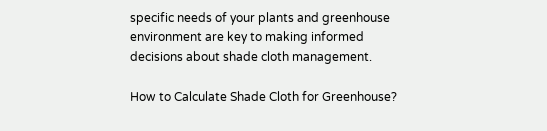specific needs of your plants and greenhouse environment are key to making informed decisions about shade cloth management.

How to Calculate Shade Cloth for Greenhouse?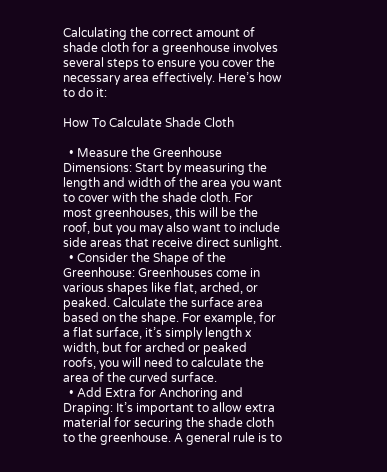Calculating the correct amount of shade cloth for a greenhouse involves several steps to ensure you cover the necessary area effectively. Here’s how to do it:

How To Calculate Shade Cloth

  • Measure the Greenhouse Dimensions: Start by measuring the length and width of the area you want to cover with the shade cloth. For most greenhouses, this will be the roof, but you may also want to include side areas that receive direct sunlight.
  • Consider the Shape of the Greenhouse: Greenhouses come in various shapes like flat, arched, or peaked. Calculate the surface area based on the shape. For example, for a flat surface, it’s simply length x width, but for arched or peaked roofs, you will need to calculate the area of the curved surface.
  • Add Extra for Anchoring and Draping: It’s important to allow extra material for securing the shade cloth to the greenhouse. A general rule is to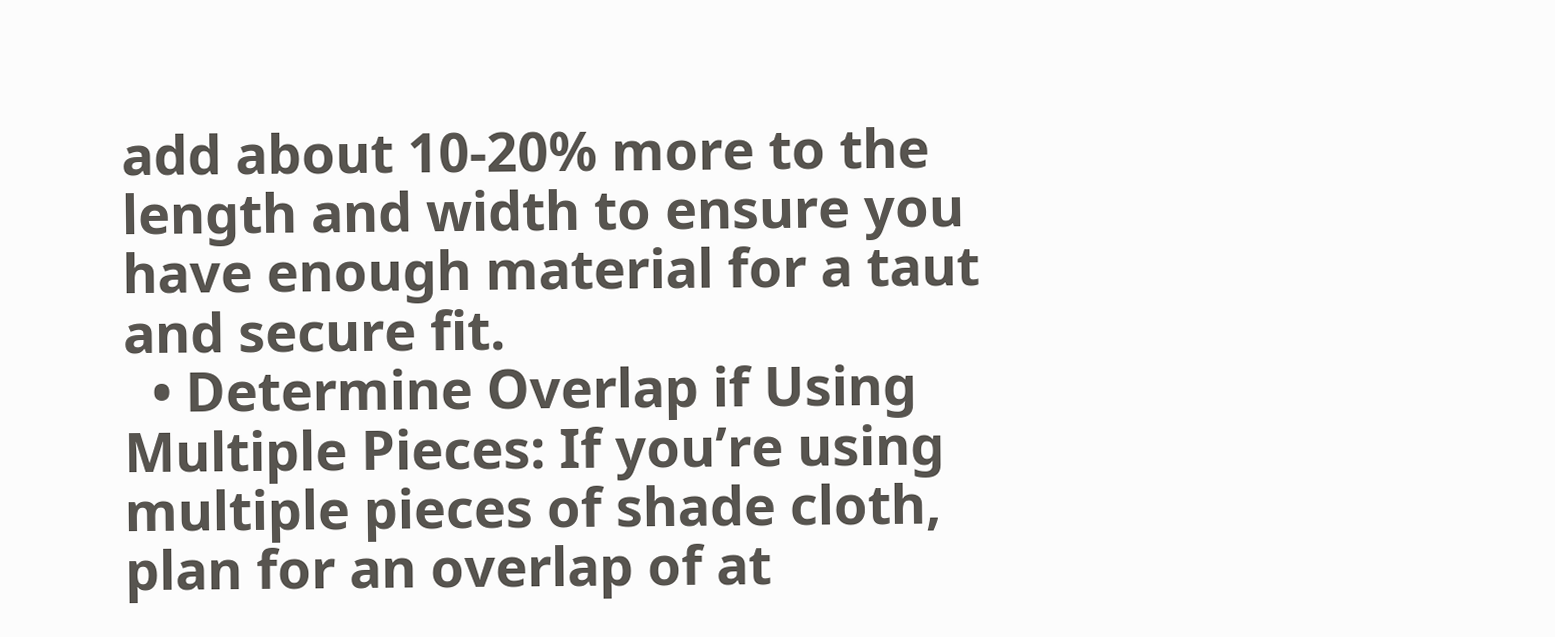add about 10-20% more to the length and width to ensure you have enough material for a taut and secure fit.
  • Determine Overlap if Using Multiple Pieces: If you’re using multiple pieces of shade cloth, plan for an overlap of at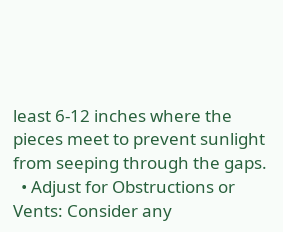least 6-12 inches where the pieces meet to prevent sunlight from seeping through the gaps.
  • Adjust for Obstructions or Vents: Consider any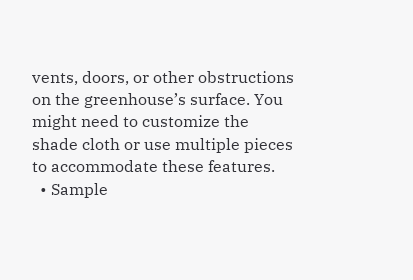vents, doors, or other obstructions on the greenhouse’s surface. You might need to customize the shade cloth or use multiple pieces to accommodate these features.
  • Sample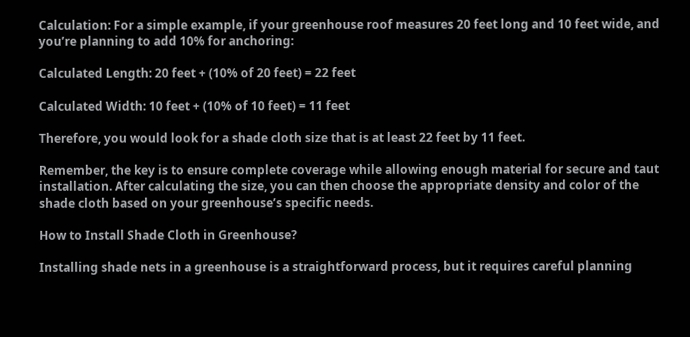Calculation: For a simple example, if your greenhouse roof measures 20 feet long and 10 feet wide, and you’re planning to add 10% for anchoring:

Calculated Length: 20 feet + (10% of 20 feet) = 22 feet

Calculated Width: 10 feet + (10% of 10 feet) = 11 feet

Therefore, you would look for a shade cloth size that is at least 22 feet by 11 feet.

Remember, the key is to ensure complete coverage while allowing enough material for secure and taut installation. After calculating the size, you can then choose the appropriate density and color of the shade cloth based on your greenhouse’s specific needs.

How to Install Shade Cloth in Greenhouse?

Installing shade nets in a greenhouse is a straightforward process, but it requires careful planning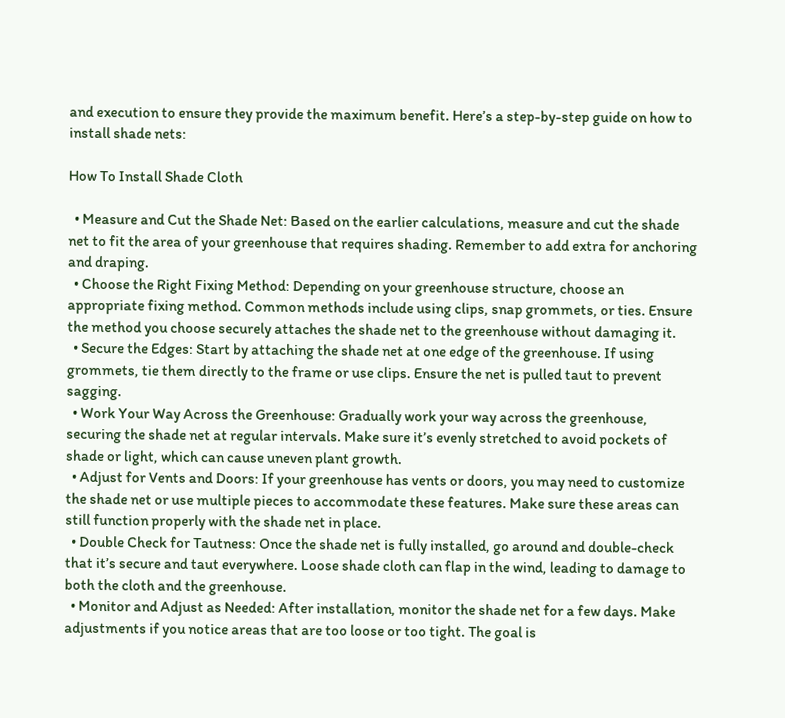and execution to ensure they provide the maximum benefit. Here’s a step-by-step guide on how to install shade nets:

How To Install Shade Cloth

  • Measure and Cut the Shade Net: Based on the earlier calculations, measure and cut the shade net to fit the area of your greenhouse that requires shading. Remember to add extra for anchoring and draping.
  • Choose the Right Fixing Method: Depending on your greenhouse structure, choose an appropriate fixing method. Common methods include using clips, snap grommets, or ties. Ensure the method you choose securely attaches the shade net to the greenhouse without damaging it.
  • Secure the Edges: Start by attaching the shade net at one edge of the greenhouse. If using grommets, tie them directly to the frame or use clips. Ensure the net is pulled taut to prevent sagging.
  • Work Your Way Across the Greenhouse: Gradually work your way across the greenhouse, securing the shade net at regular intervals. Make sure it’s evenly stretched to avoid pockets of shade or light, which can cause uneven plant growth.
  • Adjust for Vents and Doors: If your greenhouse has vents or doors, you may need to customize the shade net or use multiple pieces to accommodate these features. Make sure these areas can still function properly with the shade net in place.
  • Double Check for Tautness: Once the shade net is fully installed, go around and double-check that it’s secure and taut everywhere. Loose shade cloth can flap in the wind, leading to damage to both the cloth and the greenhouse.
  • Monitor and Adjust as Needed: After installation, monitor the shade net for a few days. Make adjustments if you notice areas that are too loose or too tight. The goal is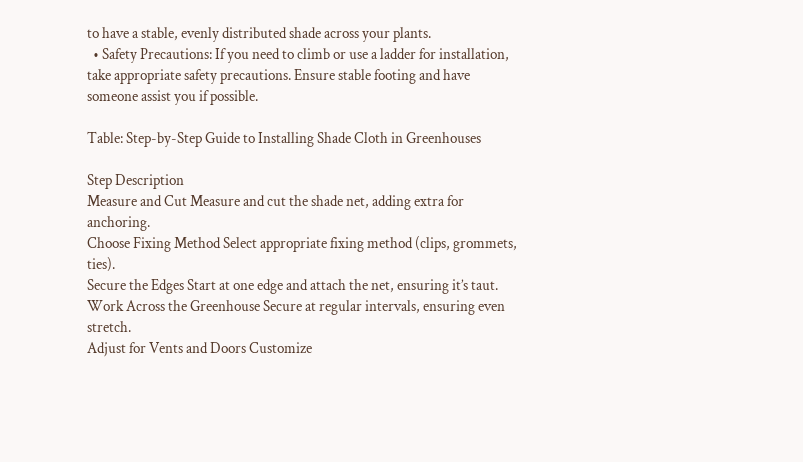to have a stable, evenly distributed shade across your plants.
  • Safety Precautions: If you need to climb or use a ladder for installation, take appropriate safety precautions. Ensure stable footing and have someone assist you if possible.

Table: Step-by-Step Guide to Installing Shade Cloth in Greenhouses

Step Description
Measure and Cut Measure and cut the shade net, adding extra for anchoring.
Choose Fixing Method Select appropriate fixing method (clips, grommets, ties).
Secure the Edges Start at one edge and attach the net, ensuring it’s taut.
Work Across the Greenhouse Secure at regular intervals, ensuring even stretch.
Adjust for Vents and Doors Customize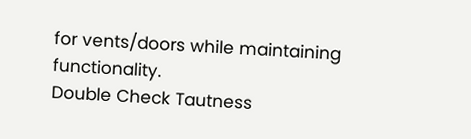for vents/doors while maintaining functionality.
Double Check Tautness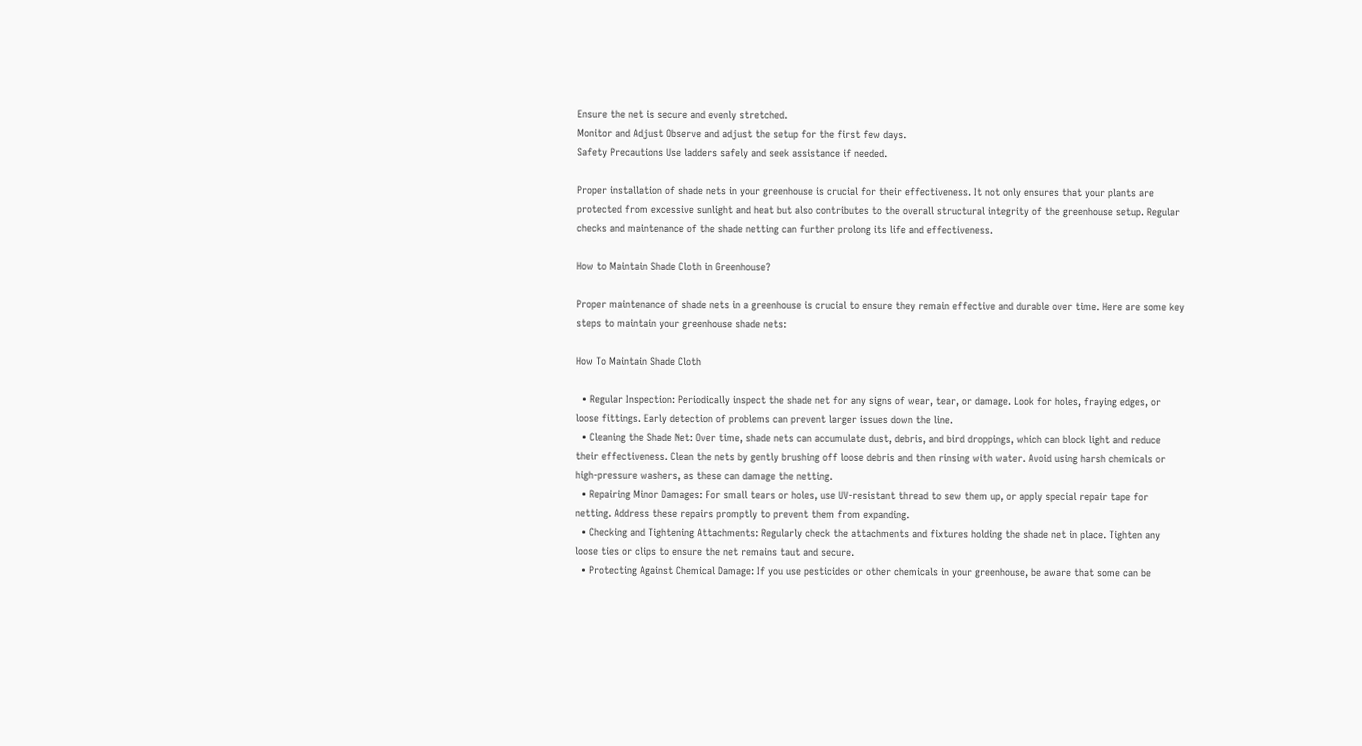Ensure the net is secure and evenly stretched.
Monitor and Adjust Observe and adjust the setup for the first few days.
Safety Precautions Use ladders safely and seek assistance if needed.

Proper installation of shade nets in your greenhouse is crucial for their effectiveness. It not only ensures that your plants are protected from excessive sunlight and heat but also contributes to the overall structural integrity of the greenhouse setup. Regular checks and maintenance of the shade netting can further prolong its life and effectiveness.

How to Maintain Shade Cloth in Greenhouse?

Proper maintenance of shade nets in a greenhouse is crucial to ensure they remain effective and durable over time. Here are some key steps to maintain your greenhouse shade nets:

How To Maintain Shade Cloth

  • Regular Inspection: Periodically inspect the shade net for any signs of wear, tear, or damage. Look for holes, fraying edges, or loose fittings. Early detection of problems can prevent larger issues down the line.
  • Cleaning the Shade Net: Over time, shade nets can accumulate dust, debris, and bird droppings, which can block light and reduce their effectiveness. Clean the nets by gently brushing off loose debris and then rinsing with water. Avoid using harsh chemicals or high-pressure washers, as these can damage the netting.
  • Repairing Minor Damages: For small tears or holes, use UV-resistant thread to sew them up, or apply special repair tape for netting. Address these repairs promptly to prevent them from expanding.
  • Checking and Tightening Attachments: Regularly check the attachments and fixtures holding the shade net in place. Tighten any loose ties or clips to ensure the net remains taut and secure.
  • Protecting Against Chemical Damage: If you use pesticides or other chemicals in your greenhouse, be aware that some can be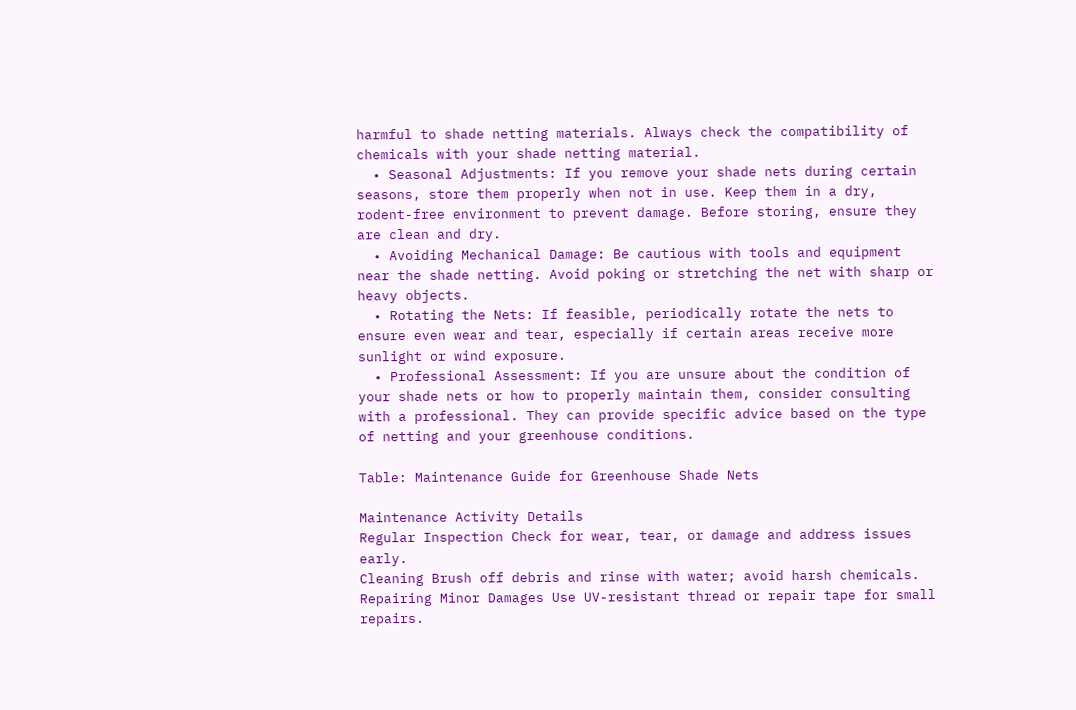harmful to shade netting materials. Always check the compatibility of chemicals with your shade netting material.
  • Seasonal Adjustments: If you remove your shade nets during certain seasons, store them properly when not in use. Keep them in a dry, rodent-free environment to prevent damage. Before storing, ensure they are clean and dry.
  • Avoiding Mechanical Damage: Be cautious with tools and equipment near the shade netting. Avoid poking or stretching the net with sharp or heavy objects.
  • Rotating the Nets: If feasible, periodically rotate the nets to ensure even wear and tear, especially if certain areas receive more sunlight or wind exposure.
  • Professional Assessment: If you are unsure about the condition of your shade nets or how to properly maintain them, consider consulting with a professional. They can provide specific advice based on the type of netting and your greenhouse conditions.

Table: Maintenance Guide for Greenhouse Shade Nets

Maintenance Activity Details
Regular Inspection Check for wear, tear, or damage and address issues early.
Cleaning Brush off debris and rinse with water; avoid harsh chemicals.
Repairing Minor Damages Use UV-resistant thread or repair tape for small repairs.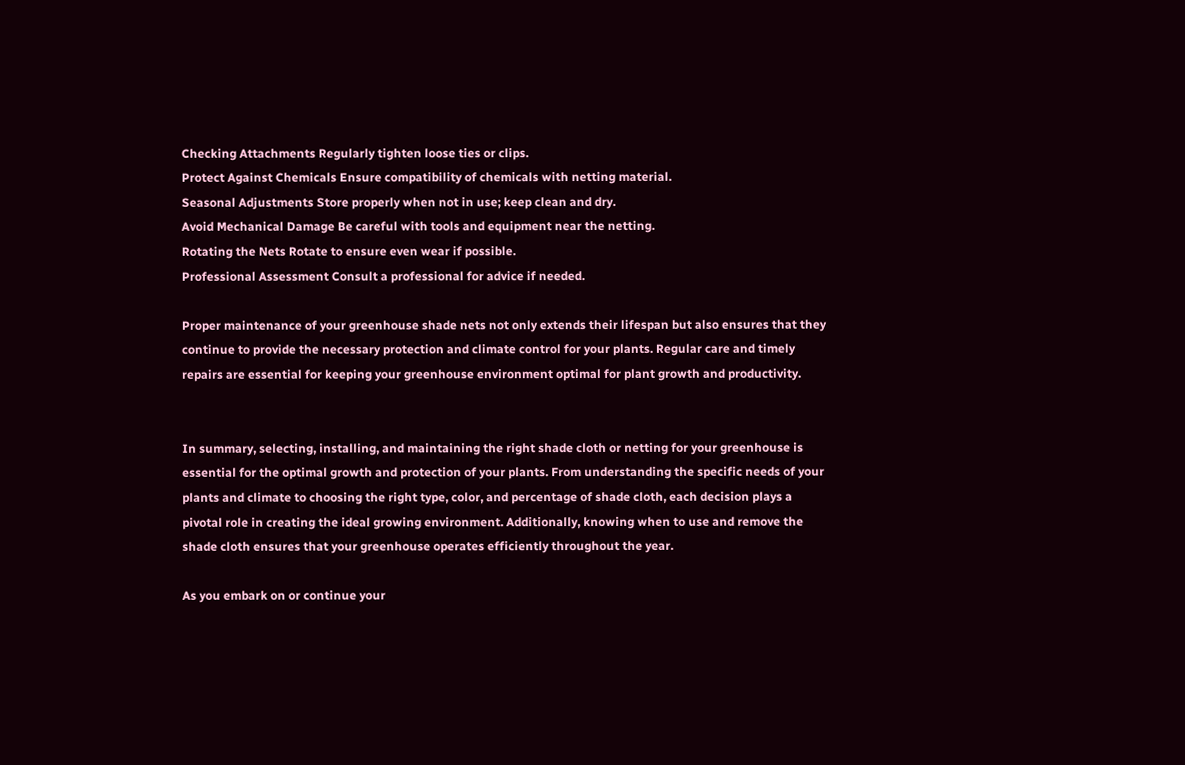Checking Attachments Regularly tighten loose ties or clips.
Protect Against Chemicals Ensure compatibility of chemicals with netting material.
Seasonal Adjustments Store properly when not in use; keep clean and dry.
Avoid Mechanical Damage Be careful with tools and equipment near the netting.
Rotating the Nets Rotate to ensure even wear if possible.
Professional Assessment Consult a professional for advice if needed.

Proper maintenance of your greenhouse shade nets not only extends their lifespan but also ensures that they continue to provide the necessary protection and climate control for your plants. Regular care and timely repairs are essential for keeping your greenhouse environment optimal for plant growth and productivity.


In summary, selecting, installing, and maintaining the right shade cloth or netting for your greenhouse is essential for the optimal growth and protection of your plants. From understanding the specific needs of your plants and climate to choosing the right type, color, and percentage of shade cloth, each decision plays a pivotal role in creating the ideal growing environment. Additionally, knowing when to use and remove the shade cloth ensures that your greenhouse operates efficiently throughout the year.

As you embark on or continue your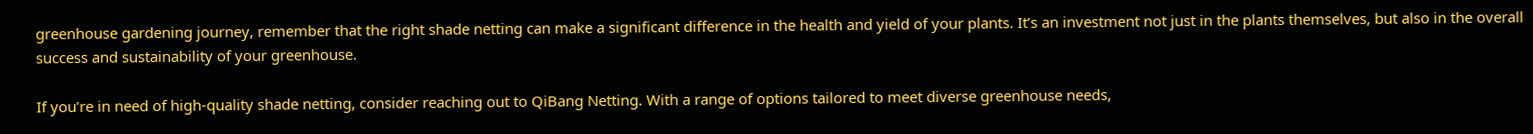greenhouse gardening journey, remember that the right shade netting can make a significant difference in the health and yield of your plants. It’s an investment not just in the plants themselves, but also in the overall success and sustainability of your greenhouse.

If you’re in need of high-quality shade netting, consider reaching out to QiBang Netting. With a range of options tailored to meet diverse greenhouse needs,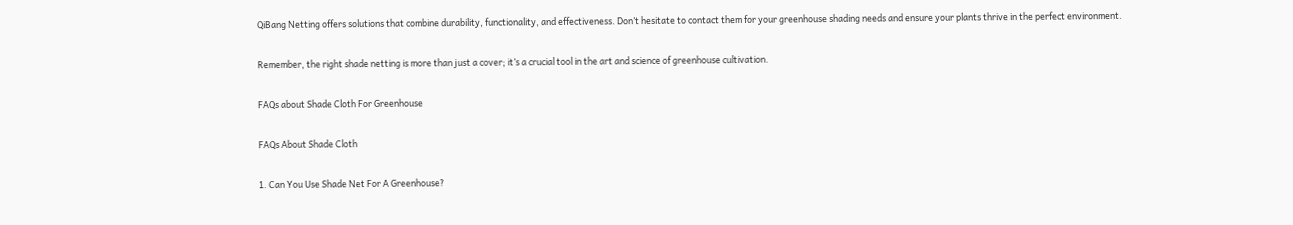QiBang Netting offers solutions that combine durability, functionality, and effectiveness. Don’t hesitate to contact them for your greenhouse shading needs and ensure your plants thrive in the perfect environment.

Remember, the right shade netting is more than just a cover; it’s a crucial tool in the art and science of greenhouse cultivation.

FAQs about Shade Cloth For Greenhouse

FAQs About Shade Cloth

1. Can You Use Shade Net For A Greenhouse?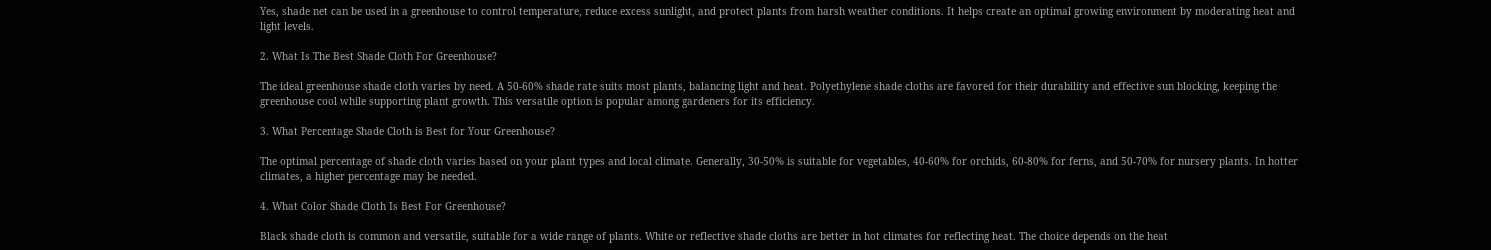Yes, shade net can be used in a greenhouse to control temperature, reduce excess sunlight, and protect plants from harsh weather conditions. It helps create an optimal growing environment by moderating heat and light levels.

2. What Is The Best Shade Cloth For Greenhouse?

The ideal greenhouse shade cloth varies by need. A 50-60% shade rate suits most plants, balancing light and heat. Polyethylene shade cloths are favored for their durability and effective sun blocking, keeping the greenhouse cool while supporting plant growth. This versatile option is popular among gardeners for its efficiency.

3. What Percentage Shade Cloth is Best for Your Greenhouse?

The optimal percentage of shade cloth varies based on your plant types and local climate. Generally, 30-50% is suitable for vegetables, 40-60% for orchids, 60-80% for ferns, and 50-70% for nursery plants. In hotter climates, a higher percentage may be needed.

4. What Color Shade Cloth Is Best For Greenhouse?

Black shade cloth is common and versatile, suitable for a wide range of plants. White or reflective shade cloths are better in hot climates for reflecting heat. The choice depends on the heat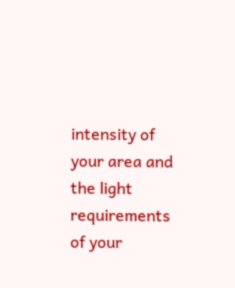intensity of your area and the light requirements of your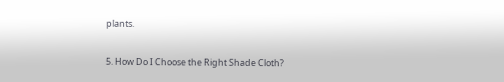plants.

5. How Do I Choose the Right Shade Cloth?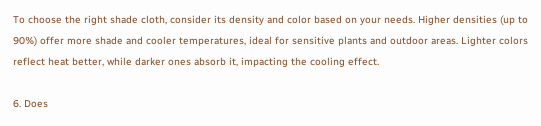To choose the right shade cloth, consider its density and color based on your needs. Higher densities (up to 90%) offer more shade and cooler temperatures, ideal for sensitive plants and outdoor areas. Lighter colors reflect heat better, while darker ones absorb it, impacting the cooling effect.

6. Does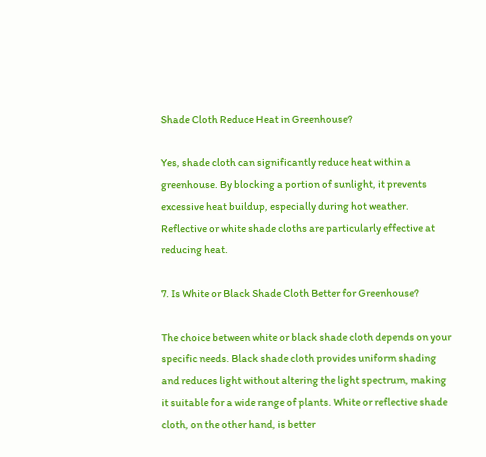Shade Cloth Reduce Heat in Greenhouse?

Yes, shade cloth can significantly reduce heat within a greenhouse. By blocking a portion of sunlight, it prevents excessive heat buildup, especially during hot weather. Reflective or white shade cloths are particularly effective at reducing heat.

7. Is White or Black Shade Cloth Better for Greenhouse?

The choice between white or black shade cloth depends on your specific needs. Black shade cloth provides uniform shading and reduces light without altering the light spectrum, making it suitable for a wide range of plants. White or reflective shade cloth, on the other hand, is better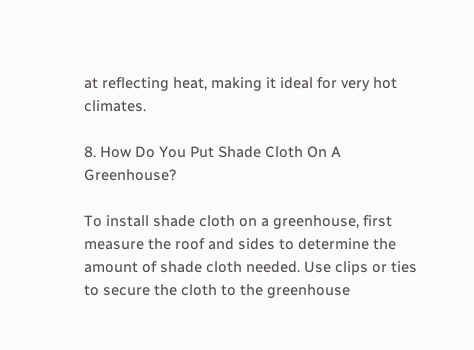at reflecting heat, making it ideal for very hot climates.

8. How Do You Put Shade Cloth On A Greenhouse?

To install shade cloth on a greenhouse, first measure the roof and sides to determine the amount of shade cloth needed. Use clips or ties to secure the cloth to the greenhouse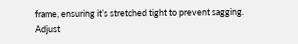frame, ensuring it’s stretched tight to prevent sagging. Adjust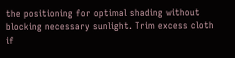the positioning for optimal shading without blocking necessary sunlight. Trim excess cloth if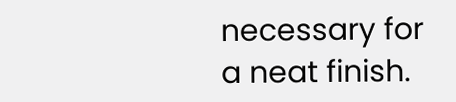necessary for a neat finish.